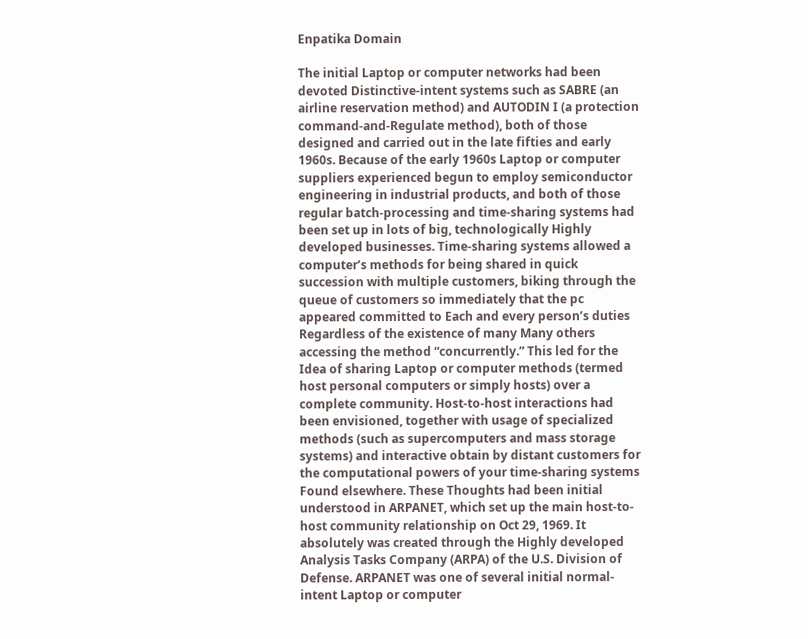Enpatika Domain

The initial Laptop or computer networks had been devoted Distinctive-intent systems such as SABRE (an airline reservation method) and AUTODIN I (a protection command-and-Regulate method), both of those designed and carried out in the late fifties and early 1960s. Because of the early 1960s Laptop or computer suppliers experienced begun to employ semiconductor engineering in industrial products, and both of those regular batch-processing and time-sharing systems had been set up in lots of big, technologically Highly developed businesses. Time-sharing systems allowed a computer’s methods for being shared in quick succession with multiple customers, biking through the queue of customers so immediately that the pc appeared committed to Each and every person’s duties Regardless of the existence of many Many others accessing the method “concurrently.” This led for the Idea of sharing Laptop or computer methods (termed host personal computers or simply hosts) over a complete community. Host-to-host interactions had been envisioned, together with usage of specialized methods (such as supercomputers and mass storage systems) and interactive obtain by distant customers for the computational powers of your time-sharing systems Found elsewhere. These Thoughts had been initial understood in ARPANET, which set up the main host-to-host community relationship on Oct 29, 1969. It absolutely was created through the Highly developed Analysis Tasks Company (ARPA) of the U.S. Division of Defense. ARPANET was one of several initial normal-intent Laptop or computer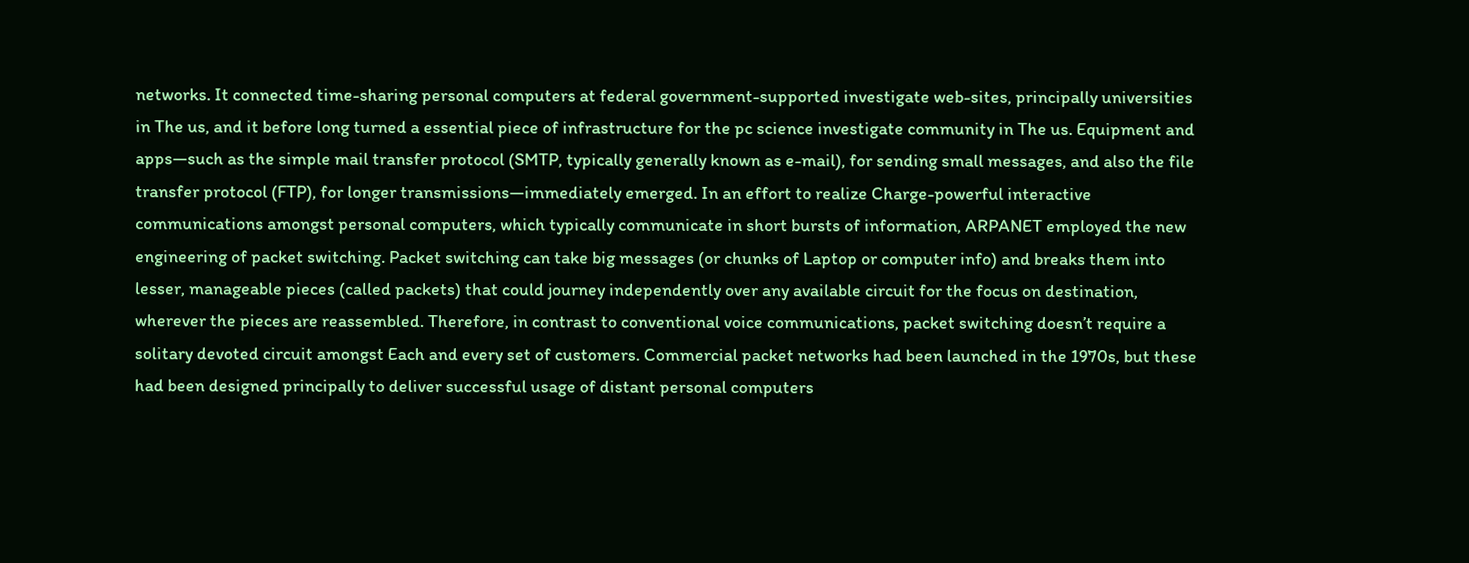networks. It connected time-sharing personal computers at federal government-supported investigate web-sites, principally universities in The us, and it before long turned a essential piece of infrastructure for the pc science investigate community in The us. Equipment and apps—such as the simple mail transfer protocol (SMTP, typically generally known as e-mail), for sending small messages, and also the file transfer protocol (FTP), for longer transmissions—immediately emerged. In an effort to realize Charge-powerful interactive communications amongst personal computers, which typically communicate in short bursts of information, ARPANET employed the new engineering of packet switching. Packet switching can take big messages (or chunks of Laptop or computer info) and breaks them into lesser, manageable pieces (called packets) that could journey independently over any available circuit for the focus on destination, wherever the pieces are reassembled. Therefore, in contrast to conventional voice communications, packet switching doesn’t require a solitary devoted circuit amongst Each and every set of customers. Commercial packet networks had been launched in the 1970s, but these had been designed principally to deliver successful usage of distant personal computers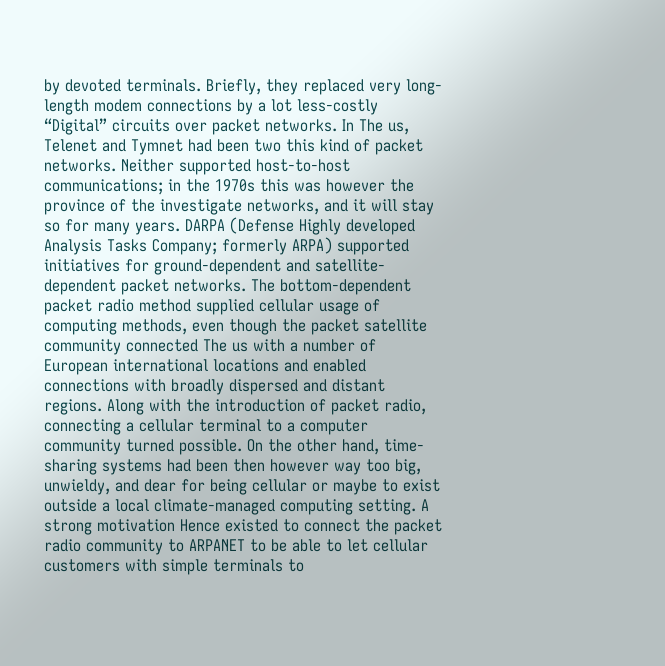by devoted terminals. Briefly, they replaced very long-length modem connections by a lot less-costly “Digital” circuits over packet networks. In The us, Telenet and Tymnet had been two this kind of packet networks. Neither supported host-to-host communications; in the 1970s this was however the province of the investigate networks, and it will stay so for many years. DARPA (Defense Highly developed Analysis Tasks Company; formerly ARPA) supported initiatives for ground-dependent and satellite-dependent packet networks. The bottom-dependent packet radio method supplied cellular usage of computing methods, even though the packet satellite community connected The us with a number of European international locations and enabled connections with broadly dispersed and distant regions. Along with the introduction of packet radio, connecting a cellular terminal to a computer community turned possible. On the other hand, time-sharing systems had been then however way too big, unwieldy, and dear for being cellular or maybe to exist outside a local climate-managed computing setting. A strong motivation Hence existed to connect the packet radio community to ARPANET to be able to let cellular customers with simple terminals to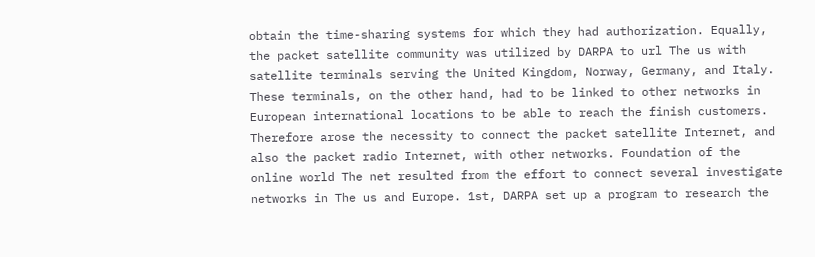obtain the time-sharing systems for which they had authorization. Equally, the packet satellite community was utilized by DARPA to url The us with satellite terminals serving the United Kingdom, Norway, Germany, and Italy. These terminals, on the other hand, had to be linked to other networks in European international locations to be able to reach the finish customers. Therefore arose the necessity to connect the packet satellite Internet, and also the packet radio Internet, with other networks. Foundation of the online world The net resulted from the effort to connect several investigate networks in The us and Europe. 1st, DARPA set up a program to research the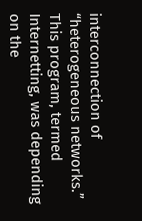interconnection of “heterogeneous networks.” This program, termed Internetting, was depending on the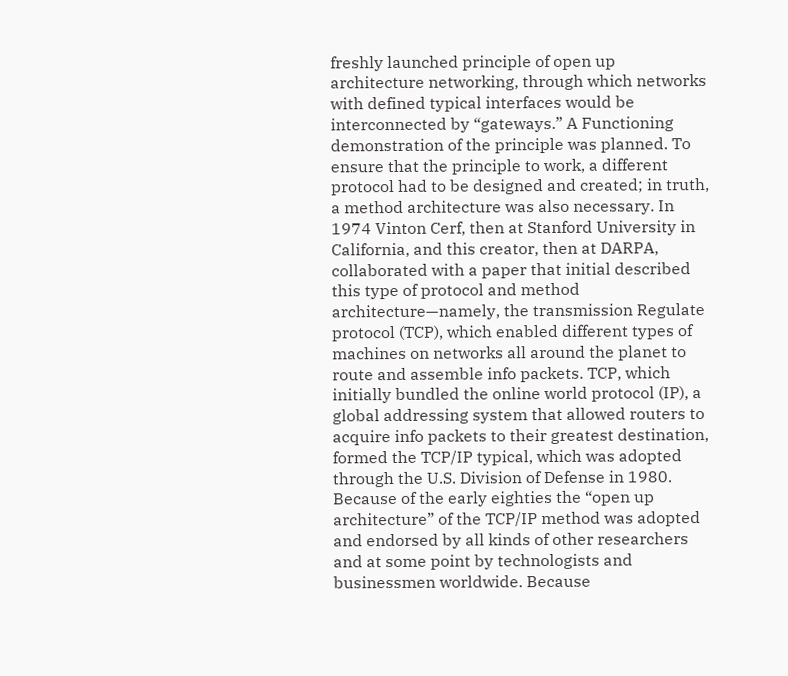freshly launched principle of open up architecture networking, through which networks with defined typical interfaces would be interconnected by “gateways.” A Functioning demonstration of the principle was planned. To ensure that the principle to work, a different protocol had to be designed and created; in truth, a method architecture was also necessary. In 1974 Vinton Cerf, then at Stanford University in California, and this creator, then at DARPA, collaborated with a paper that initial described this type of protocol and method architecture—namely, the transmission Regulate protocol (TCP), which enabled different types of machines on networks all around the planet to route and assemble info packets. TCP, which initially bundled the online world protocol (IP), a global addressing system that allowed routers to acquire info packets to their greatest destination, formed the TCP/IP typical, which was adopted through the U.S. Division of Defense in 1980. Because of the early eighties the “open up architecture” of the TCP/IP method was adopted and endorsed by all kinds of other researchers and at some point by technologists and businessmen worldwide. Because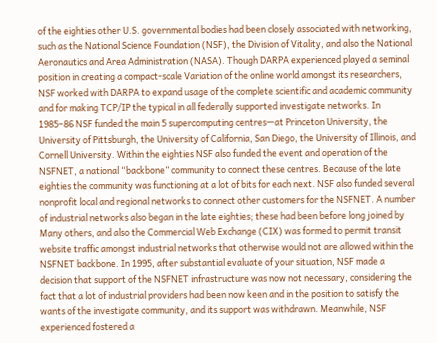of the eighties other U.S. governmental bodies had been closely associated with networking, such as the National Science Foundation (NSF), the Division of Vitality, and also the National Aeronautics and Area Administration (NASA). Though DARPA experienced played a seminal position in creating a compact-scale Variation of the online world amongst its researchers, NSF worked with DARPA to expand usage of the complete scientific and academic community and for making TCP/IP the typical in all federally supported investigate networks. In 1985–86 NSF funded the main 5 supercomputing centres—at Princeton University, the University of Pittsburgh, the University of California, San Diego, the University of Illinois, and Cornell University. Within the eighties NSF also funded the event and operation of the NSFNET, a national “backbone” community to connect these centres. Because of the late eighties the community was functioning at a lot of bits for each next. NSF also funded several nonprofit local and regional networks to connect other customers for the NSFNET. A number of industrial networks also began in the late eighties; these had been before long joined by Many others, and also the Commercial Web Exchange (CIX) was formed to permit transit website traffic amongst industrial networks that otherwise would not are allowed within the NSFNET backbone. In 1995, after substantial evaluate of your situation, NSF made a decision that support of the NSFNET infrastructure was now not necessary, considering the fact that a lot of industrial providers had been now keen and in the position to satisfy the wants of the investigate community, and its support was withdrawn. Meanwhile, NSF experienced fostered a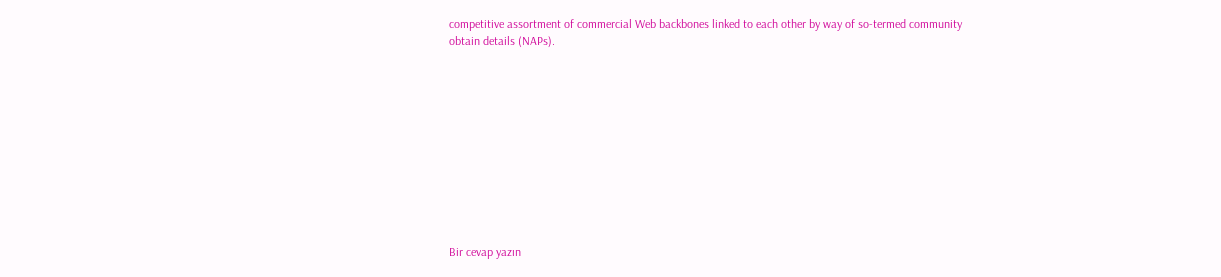competitive assortment of commercial Web backbones linked to each other by way of so-termed community obtain details (NAPs).











Bir cevap yazın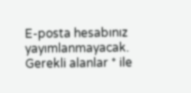E-posta hesabınız yayımlanmayacak. Gerekli alanlar * ile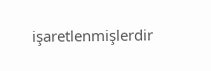işaretlenmişlerdir